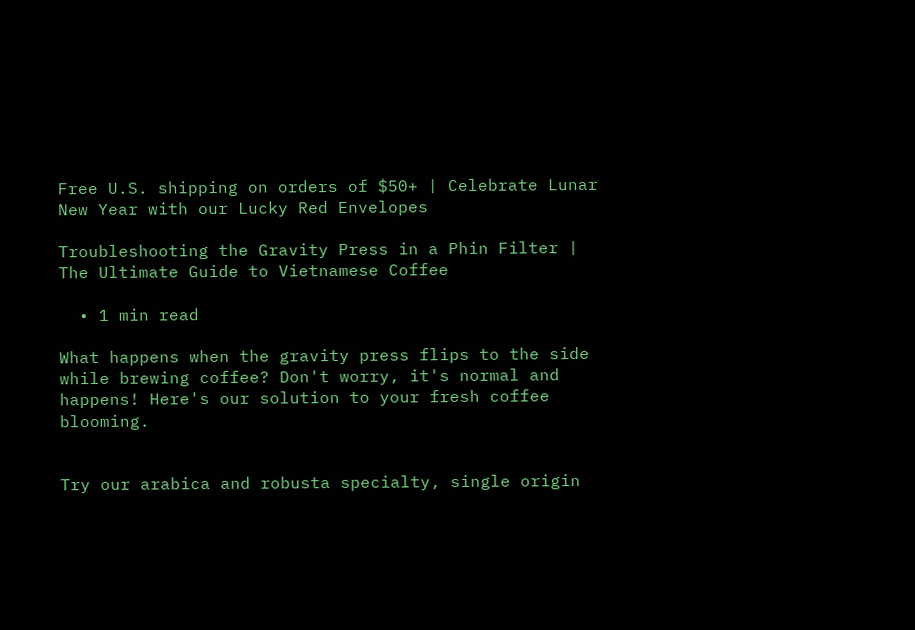Free U.S. shipping on orders of $50+ | Celebrate Lunar New Year with our Lucky Red Envelopes

Troubleshooting the Gravity Press in a Phin Filter | The Ultimate Guide to Vietnamese Coffee

  • 1 min read

What happens when the gravity press flips to the side while brewing coffee? Don't worry, it's normal and happens! Here's our solution to your fresh coffee blooming.


Try our arabica and robusta specialty, single origin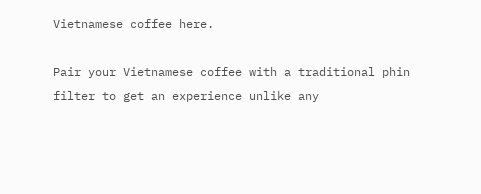Vietnamese coffee here.

Pair your Vietnamese coffee with a traditional phin filter to get an experience unlike any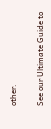other.

See our Ultimate Guide to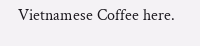Vietnamese Coffee here.